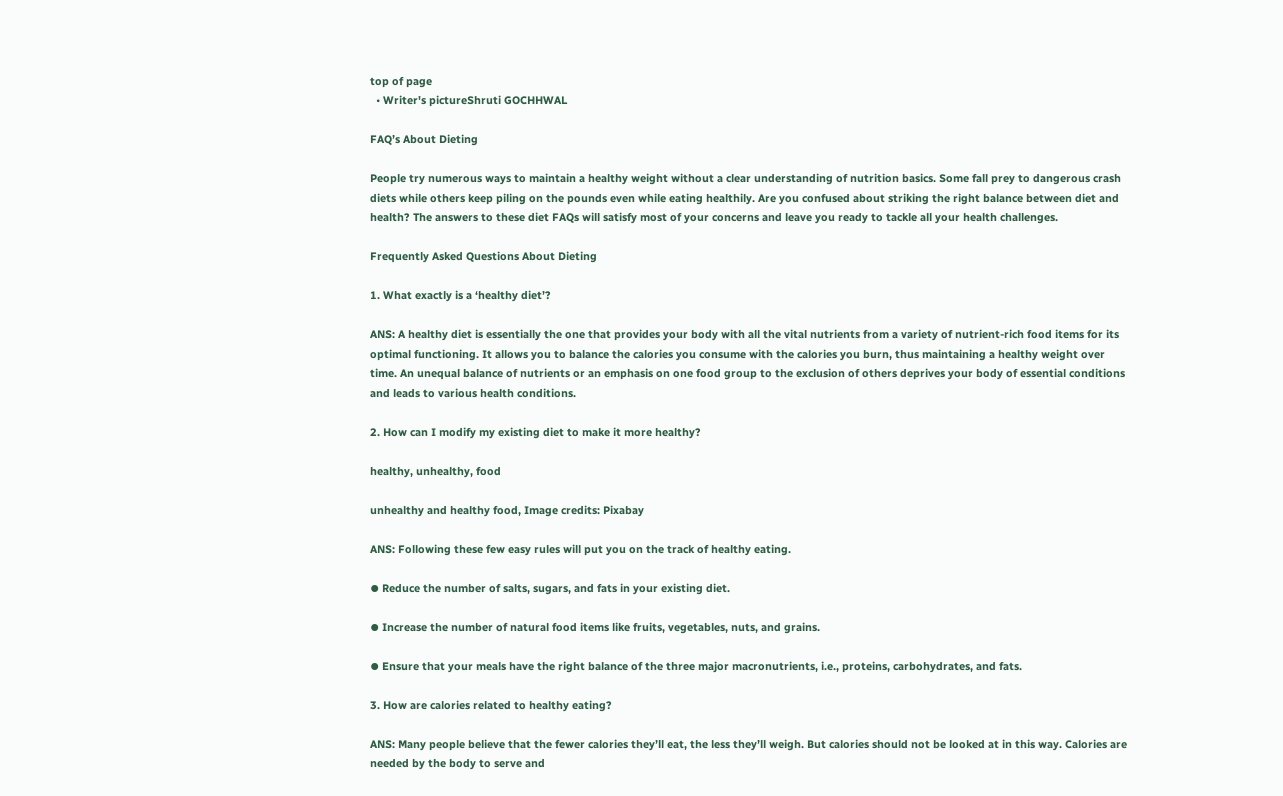top of page
  • Writer's pictureShruti GOCHHWAL

FAQ’s About Dieting

People try numerous ways to maintain a healthy weight without a clear understanding of nutrition basics. Some fall prey to dangerous crash diets while others keep piling on the pounds even while eating healthily. Are you confused about striking the right balance between diet and health? The answers to these diet FAQs will satisfy most of your concerns and leave you ready to tackle all your health challenges.

Frequently Asked Questions About Dieting

1. What exactly is a ‘healthy diet’?

ANS: A healthy diet is essentially the one that provides your body with all the vital nutrients from a variety of nutrient-rich food items for its optimal functioning. It allows you to balance the calories you consume with the calories you burn, thus maintaining a healthy weight over time. An unequal balance of nutrients or an emphasis on one food group to the exclusion of others deprives your body of essential conditions and leads to various health conditions.

2. How can I modify my existing diet to make it more healthy?

healthy, unhealthy, food

unhealthy and healthy food, Image credits: Pixabay

ANS: Following these few easy rules will put you on the track of healthy eating.

⦁ Reduce the number of salts, sugars, and fats in your existing diet.

⦁ Increase the number of natural food items like fruits, vegetables, nuts, and grains.

⦁ Ensure that your meals have the right balance of the three major macronutrients, i.e., proteins, carbohydrates, and fats.

3. How are calories related to healthy eating?

ANS: Many people believe that the fewer calories they’ll eat, the less they’ll weigh. But calories should not be looked at in this way. Calories are needed by the body to serve and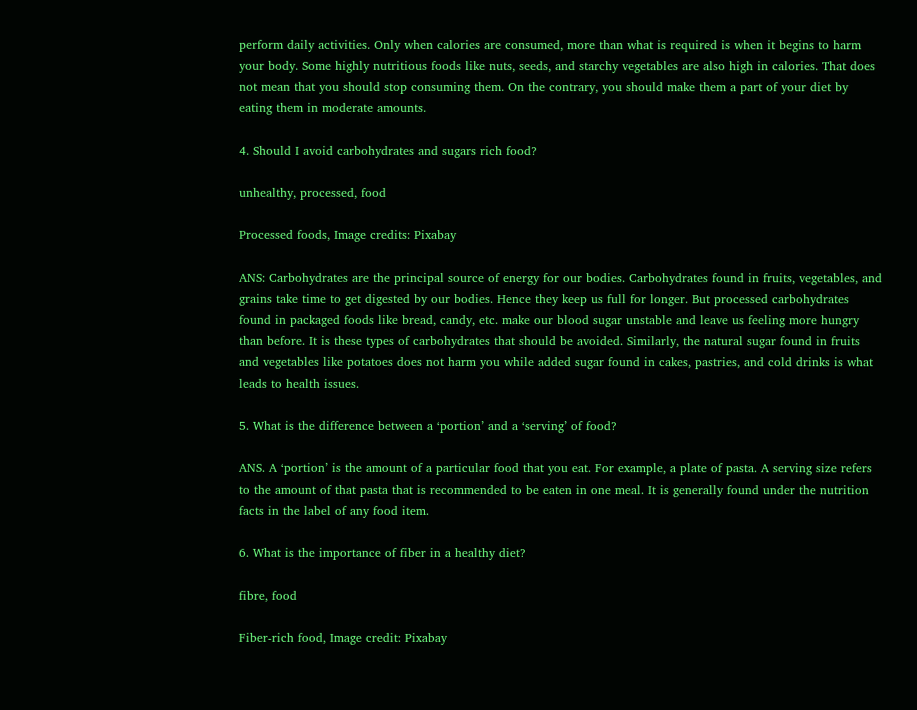perform daily activities. Only when calories are consumed, more than what is required is when it begins to harm your body. Some highly nutritious foods like nuts, seeds, and starchy vegetables are also high in calories. That does not mean that you should stop consuming them. On the contrary, you should make them a part of your diet by eating them in moderate amounts.

4. Should I avoid carbohydrates and sugars rich food?

unhealthy, processed, food

Processed foods, Image credits: Pixabay

ANS: Carbohydrates are the principal source of energy for our bodies. Carbohydrates found in fruits, vegetables, and grains take time to get digested by our bodies. Hence they keep us full for longer. But processed carbohydrates found in packaged foods like bread, candy, etc. make our blood sugar unstable and leave us feeling more hungry than before. It is these types of carbohydrates that should be avoided. Similarly, the natural sugar found in fruits and vegetables like potatoes does not harm you while added sugar found in cakes, pastries, and cold drinks is what leads to health issues.

5. What is the difference between a ‘portion’ and a ‘serving’ of food?

ANS. A ‘portion’ is the amount of a particular food that you eat. For example, a plate of pasta. A serving size refers to the amount of that pasta that is recommended to be eaten in one meal. It is generally found under the nutrition facts in the label of any food item.

6. What is the importance of fiber in a healthy diet?

fibre, food

Fiber-rich food, Image credit: Pixabay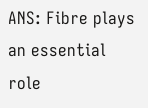ANS: Fibre plays an essential role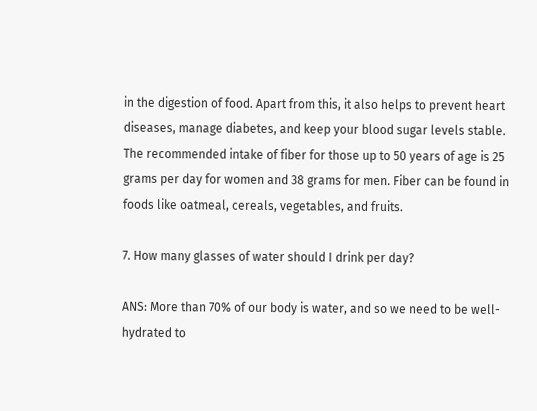in the digestion of food. Apart from this, it also helps to prevent heart diseases, manage diabetes, and keep your blood sugar levels stable. The recommended intake of fiber for those up to 50 years of age is 25 grams per day for women and 38 grams for men. Fiber can be found in foods like oatmeal, cereals, vegetables, and fruits.

7. How many glasses of water should I drink per day?

ANS: More than 70% of our body is water, and so we need to be well-hydrated to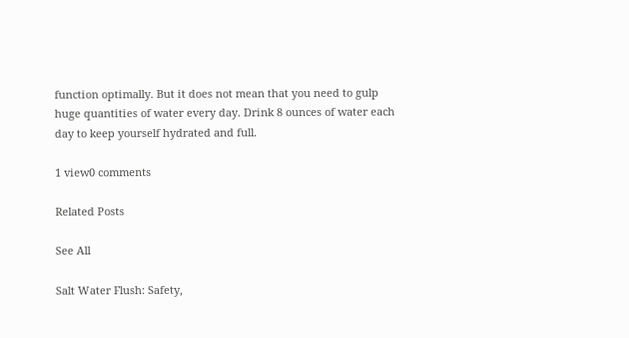function optimally. But it does not mean that you need to gulp huge quantities of water every day. Drink 8 ounces of water each day to keep yourself hydrated and full.

1 view0 comments

Related Posts

See All

Salt Water Flush: Safety,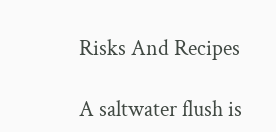Risks And Recipes

A saltwater flush is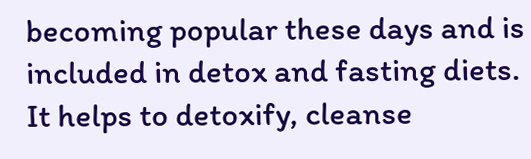becoming popular these days and is included in detox and fasting diets. It helps to detoxify, cleanse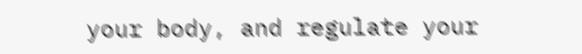your body, and regulate your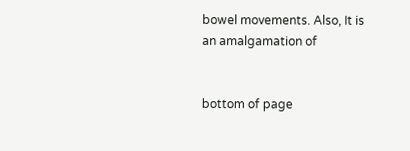bowel movements. Also, It is an amalgamation of


bottom of page